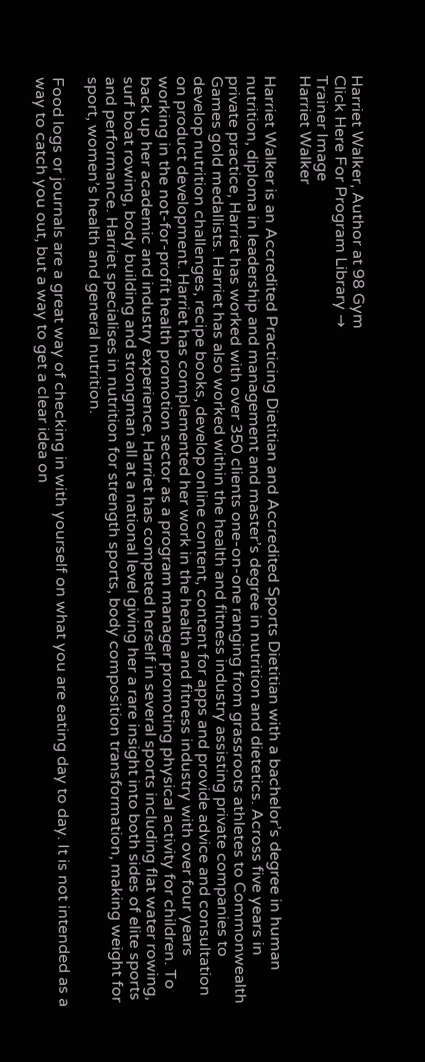Harriet Walker, Author at 98 Gym
Click Here For Program Library →
Trainer Image
Harriet Walker

Harriet Walker is an Accredited Practicing Dietitian and Accredited Sports Dietitian with a bachelor’s degree in human nutrition, diploma in leadership and management and master’s degree in nutrition and dietetics. Across five years in private practice, Harriet has worked with over 350 clients one-on-one ranging from grassroots athletes to Commonwealth Games gold medallists. Harriet has also worked within the health and fitness industry assisting private companies to develop nutrition challenges, recipe books, develop online content, content for apps and provide advice and consultation on product development. Harriet has complemented her work in the health and fitness industry with over four years working in the not-for-profit health promotion sector as a program manager promoting physical activity for children. To back up her academic and industry experience, Harriet has competed herself in several sports including flat water rowing, surf boat rowing, body building and strongman all at a national level giving her a rare insight into both sides of elite sports and performance. Harriet specialises in nutrition for strength sports, body composition transformation, making weight for sport, women’s health and general nutrition.

Food logs or journals are a great way of checking in with yourself on what you are eating day to day. It is not intended as a way to catch you out, but a way to get a clear idea on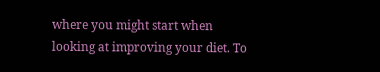where you might start when looking at improving your diet. To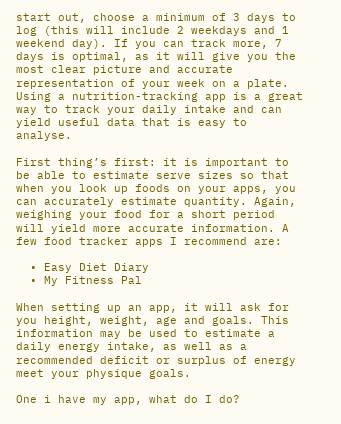start out, choose a minimum of 3 days to log (this will include 2 weekdays and 1 weekend day). If you can track more, 7 days is optimal, as it will give you the most clear picture and accurate representation of your week on a plate. Using a nutrition-tracking app is a great way to track your daily intake and can yield useful data that is easy to analyse.

First thing’s first: it is important to be able to estimate serve sizes so that when you look up foods on your apps, you can accurately estimate quantity. Again, weighing your food for a short period will yield more accurate information. A few food tracker apps I recommend are:

  • Easy Diet Diary
  • My Fitness Pal

When setting up an app, it will ask for you height, weight, age and goals. This information may be used to estimate a daily energy intake, as well as a recommended deficit or surplus of energy meet your physique goals.

One i have my app, what do I do?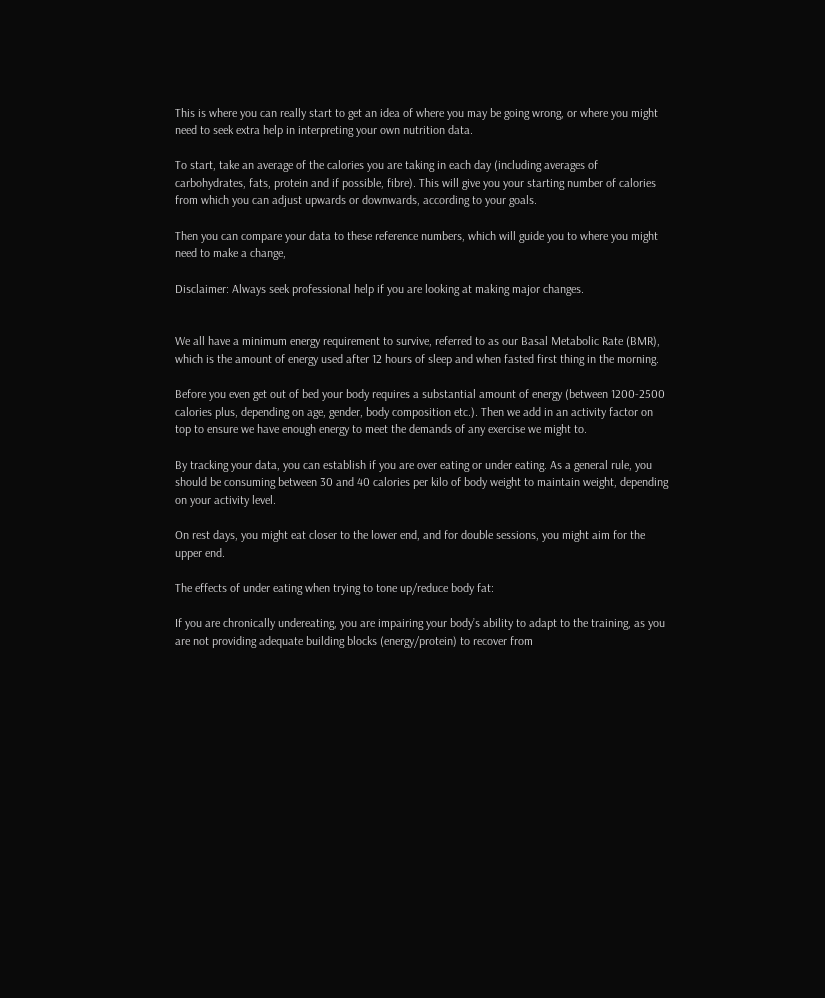This is where you can really start to get an idea of where you may be going wrong, or where you might need to seek extra help in interpreting your own nutrition data.

To start, take an average of the calories you are taking in each day (including averages of carbohydrates, fats, protein and if possible, fibre). This will give you your starting number of calories from which you can adjust upwards or downwards, according to your goals.

Then you can compare your data to these reference numbers, which will guide you to where you might need to make a change,

Disclaimer: Always seek professional help if you are looking at making major changes.


We all have a minimum energy requirement to survive, referred to as our Basal Metabolic Rate (BMR), which is the amount of energy used after 12 hours of sleep and when fasted first thing in the morning.

Before you even get out of bed your body requires a substantial amount of energy (between 1200-2500 calories plus, depending on age, gender, body composition etc.). Then we add in an activity factor on top to ensure we have enough energy to meet the demands of any exercise we might to.

By tracking your data, you can establish if you are over eating or under eating. As a general rule, you should be consuming between 30 and 40 calories per kilo of body weight to maintain weight, depending on your activity level.

On rest days, you might eat closer to the lower end, and for double sessions, you might aim for the upper end.

The effects of under eating when trying to tone up/reduce body fat:

If you are chronically undereating, you are impairing your body’s ability to adapt to the training, as you are not providing adequate building blocks (energy/protein) to recover from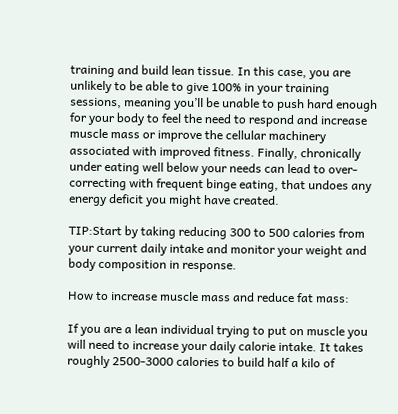training and build lean tissue. In this case, you are unlikely to be able to give 100% in your training sessions, meaning you’ll be unable to push hard enough for your body to feel the need to respond and increase muscle mass or improve the cellular machinery associated with improved fitness. Finally, chronically under eating well below your needs can lead to over-correcting with frequent binge eating, that undoes any energy deficit you might have created.

TIP:Start by taking reducing 300 to 500 calories from your current daily intake and monitor your weight and body composition in response.

How to increase muscle mass and reduce fat mass:

If you are a lean individual trying to put on muscle you will need to increase your daily calorie intake. It takes roughly 2500-3000 calories to build half a kilo of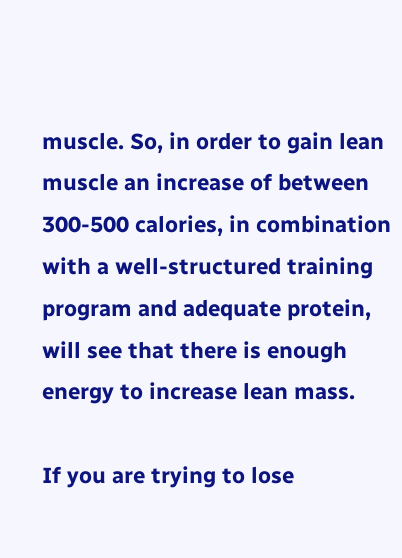muscle. So, in order to gain lean muscle an increase of between 300-500 calories, in combination with a well-structured training program and adequate protein, will see that there is enough energy to increase lean mass.

If you are trying to lose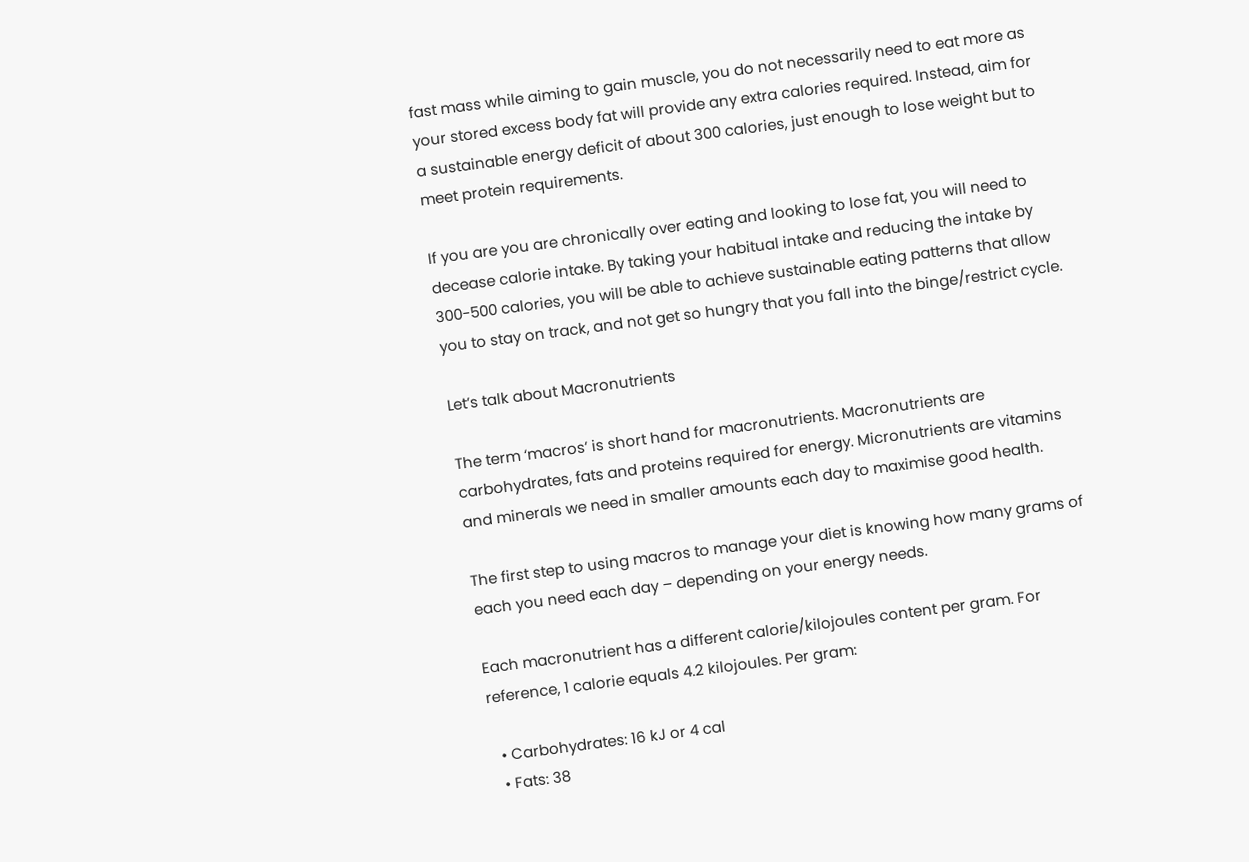fast mass while aiming to gain muscle, you do not necessarily need to eat more as your stored excess body fat will provide any extra calories required. Instead, aim for a sustainable energy deficit of about 300 calories, just enough to lose weight but to meet protein requirements.

If you are you are chronically over eating and looking to lose fat, you will need to decease calorie intake. By taking your habitual intake and reducing the intake by 300-500 calories, you will be able to achieve sustainable eating patterns that allow you to stay on track, and not get so hungry that you fall into the binge/restrict cycle.

Let’s talk about Macronutrients

The term ‘macros’ is short hand for macronutrients. Macronutrients are carbohydrates, fats and proteins required for energy. Micronutrients are vitamins and minerals we need in smaller amounts each day to maximise good health.

The first step to using macros to manage your diet is knowing how many grams of each you need each day – depending on your energy needs.

Each macronutrient has a different calorie/kilojoules content per gram. For reference, 1 calorie equals 4.2 kilojoules. Per gram:

  • Carbohydrates: 16 kJ or 4 cal
  • Fats: 38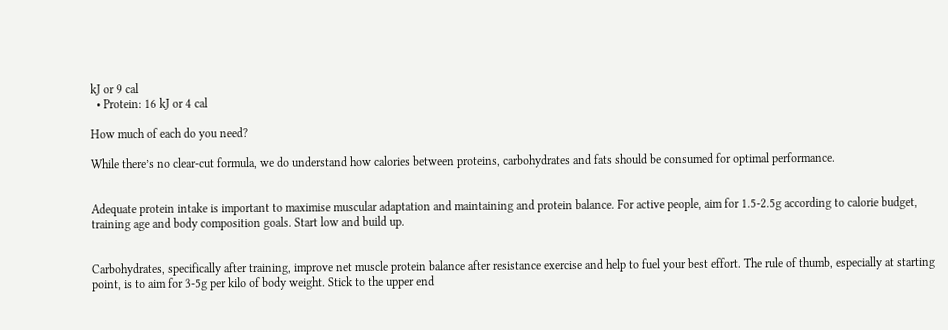kJ or 9 cal
  • Protein: 16 kJ or 4 cal

How much of each do you need?

While there’s no clear-cut formula, we do understand how calories between proteins, carbohydrates and fats should be consumed for optimal performance.


Adequate protein intake is important to maximise muscular adaptation and maintaining and protein balance. For active people, aim for 1.5-2.5g according to calorie budget, training age and body composition goals. Start low and build up.


Carbohydrates, specifically after training, improve net muscle protein balance after resistance exercise and help to fuel your best effort. The rule of thumb, especially at starting point, is to aim for 3-5g per kilo of body weight. Stick to the upper end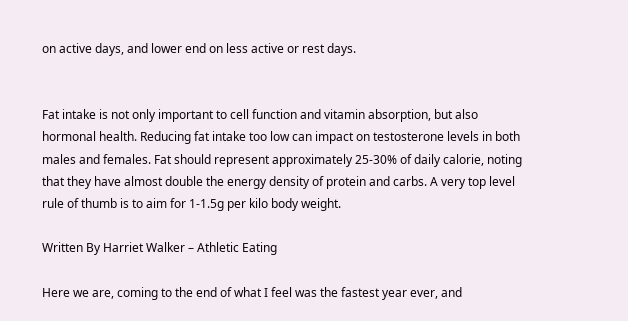on active days, and lower end on less active or rest days.


Fat intake is not only important to cell function and vitamin absorption, but also hormonal health. Reducing fat intake too low can impact on testosterone levels in both males and females. Fat should represent approximately 25-30% of daily calorie, noting that they have almost double the energy density of protein and carbs. A very top level rule of thumb is to aim for 1-1.5g per kilo body weight.

Written By Harriet Walker – Athletic Eating

Here we are, coming to the end of what I feel was the fastest year ever, and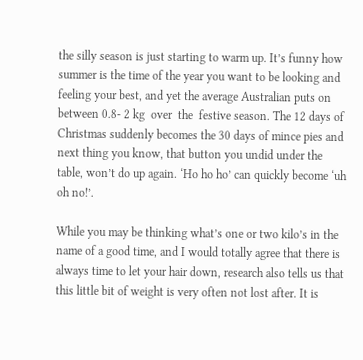the silly season is just starting to warm up. It’s funny how summer is the time of the year you want to be looking and feeling your best, and yet the average Australian puts on between 0.8- 2 kg  over  the  festive season. The 12 days of Christmas suddenly becomes the 30 days of mince pies and next thing you know, that button you undid under the table, won’t do up again. ‘Ho ho ho’ can quickly become ‘uh oh no!’.

While you may be thinking what’s one or two kilo’s in the name of a good time, and I would totally agree that there is always time to let your hair down, research also tells us that this little bit of weight is very often not lost after. It is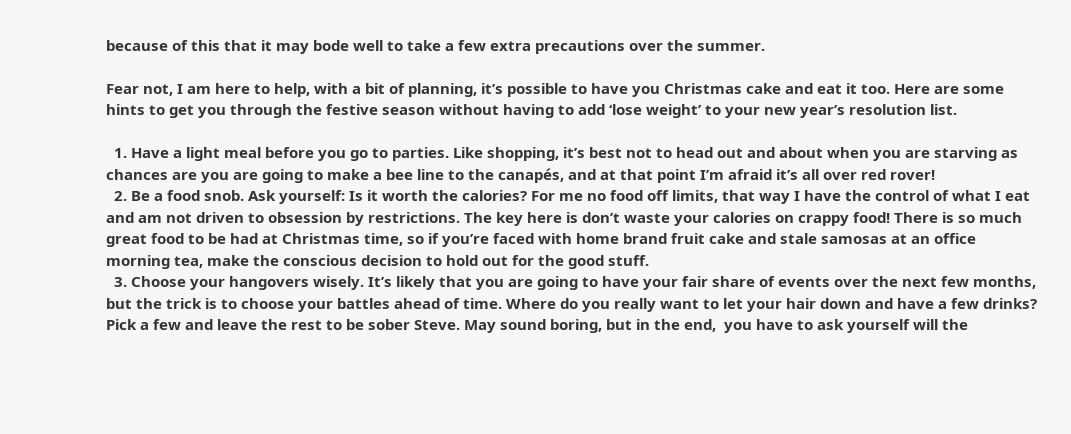because of this that it may bode well to take a few extra precautions over the summer.

Fear not, I am here to help, with a bit of planning, it’s possible to have you Christmas cake and eat it too. Here are some hints to get you through the festive season without having to add ‘lose weight’ to your new year’s resolution list.

  1. Have a light meal before you go to parties. Like shopping, it’s best not to head out and about when you are starving as chances are you are going to make a bee line to the canapés, and at that point I’m afraid it’s all over red rover!
  2. Be a food snob. Ask yourself: Is it worth the calories? For me no food off limits, that way I have the control of what I eat and am not driven to obsession by restrictions. The key here is don’t waste your calories on crappy food! There is so much great food to be had at Christmas time, so if you’re faced with home brand fruit cake and stale samosas at an office morning tea, make the conscious decision to hold out for the good stuff.
  3. Choose your hangovers wisely. It’s likely that you are going to have your fair share of events over the next few months, but the trick is to choose your battles ahead of time. Where do you really want to let your hair down and have a few drinks? Pick a few and leave the rest to be sober Steve. May sound boring, but in the end,  you have to ask yourself will the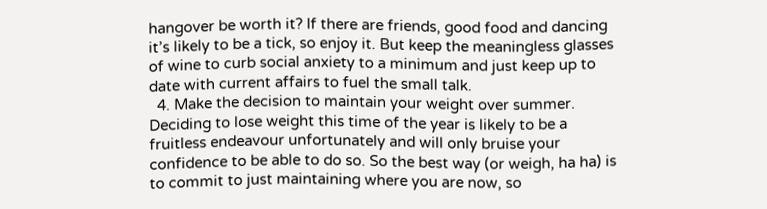hangover be worth it? If there are friends, good food and dancing it’s likely to be a tick, so enjoy it. But keep the meaningless glasses of wine to curb social anxiety to a minimum and just keep up to date with current affairs to fuel the small talk.
  4. Make the decision to maintain your weight over summer. Deciding to lose weight this time of the year is likely to be a fruitless endeavour unfortunately and will only bruise your confidence to be able to do so. So the best way (or weigh, ha ha) is to commit to just maintaining where you are now, so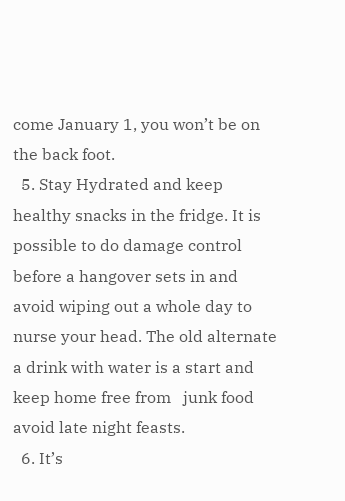come January 1, you won’t be on the back foot.
  5. Stay Hydrated and keep healthy snacks in the fridge. It is possible to do damage control before a hangover sets in and avoid wiping out a whole day to nurse your head. The old alternate a drink with water is a start and keep home free from   junk food avoid late night feasts.
  6. It’s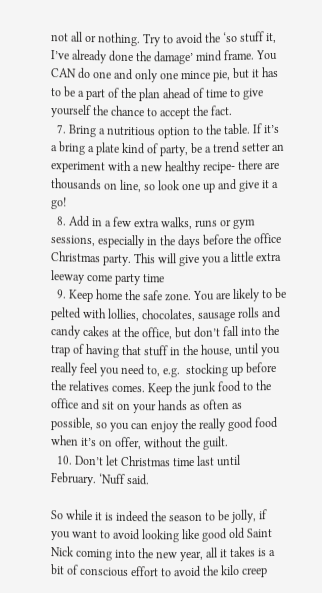not all or nothing. Try to avoid the ‘so stuff it, I’ve already done the damage’ mind frame. You CAN do one and only one mince pie, but it has to be a part of the plan ahead of time to give yourself the chance to accept the fact.
  7. Bring a nutritious option to the table. If it’s a bring a plate kind of party, be a trend setter an experiment with a new healthy recipe- there are thousands on line, so look one up and give it a go!
  8. Add in a few extra walks, runs or gym sessions, especially in the days before the office Christmas party. This will give you a little extra leeway come party time
  9. Keep home the safe zone. You are likely to be pelted with lollies, chocolates, sausage rolls and candy cakes at the office, but don’t fall into the trap of having that stuff in the house, until you really feel you need to, e.g.  stocking up before the relatives comes. Keep the junk food to the office and sit on your hands as often as possible, so you can enjoy the really good food when it’s on offer, without the guilt.
  10. Don’t let Christmas time last until February. ‘Nuff said.

So while it is indeed the season to be jolly, if you want to avoid looking like good old Saint Nick coming into the new year, all it takes is a bit of conscious effort to avoid the kilo creep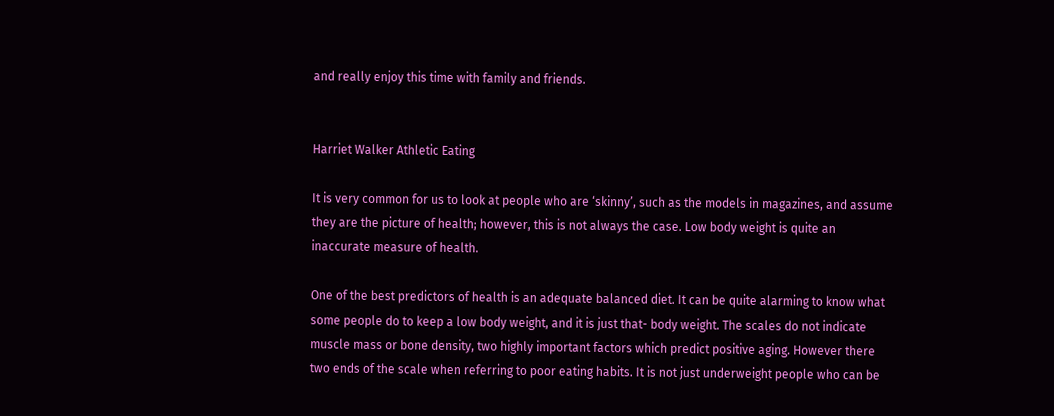and really enjoy this time with family and friends.


Harriet Walker Athletic Eating

It is very common for us to look at people who are ‘skinny’, such as the models in magazines, and assume they are the picture of health; however, this is not always the case. Low body weight is quite an inaccurate measure of health.

One of the best predictors of health is an adequate balanced diet. It can be quite alarming to know what some people do to keep a low body weight, and it is just that- body weight. The scales do not indicate muscle mass or bone density, two highly important factors which predict positive aging. However there two ends of the scale when referring to poor eating habits. It is not just underweight people who can be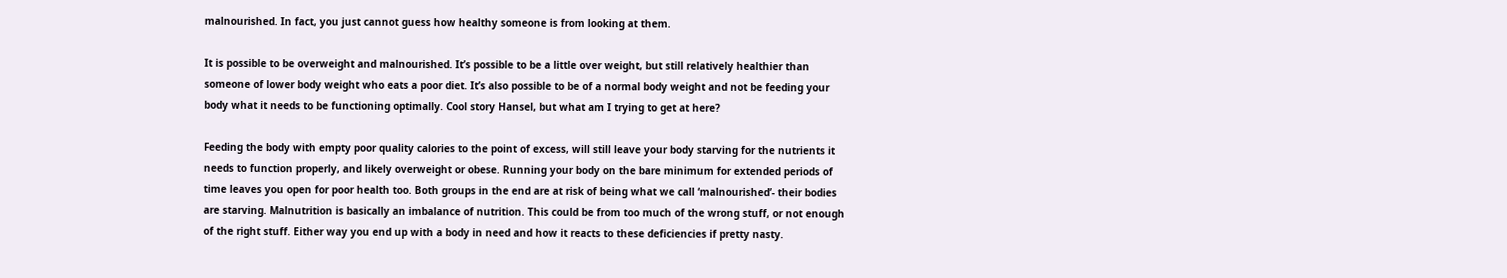malnourished. In fact, you just cannot guess how healthy someone is from looking at them.

It is possible to be overweight and malnourished. It’s possible to be a little over weight, but still relatively healthier than someone of lower body weight who eats a poor diet. It’s also possible to be of a normal body weight and not be feeding your body what it needs to be functioning optimally. Cool story Hansel, but what am I trying to get at here?

Feeding the body with empty poor quality calories to the point of excess, will still leave your body starving for the nutrients it needs to function properly, and likely overweight or obese. Running your body on the bare minimum for extended periods of time leaves you open for poor health too. Both groups in the end are at risk of being what we call ‘malnourished’- their bodies are starving. Malnutrition is basically an imbalance of nutrition. This could be from too much of the wrong stuff, or not enough of the right stuff. Either way you end up with a body in need and how it reacts to these deficiencies if pretty nasty.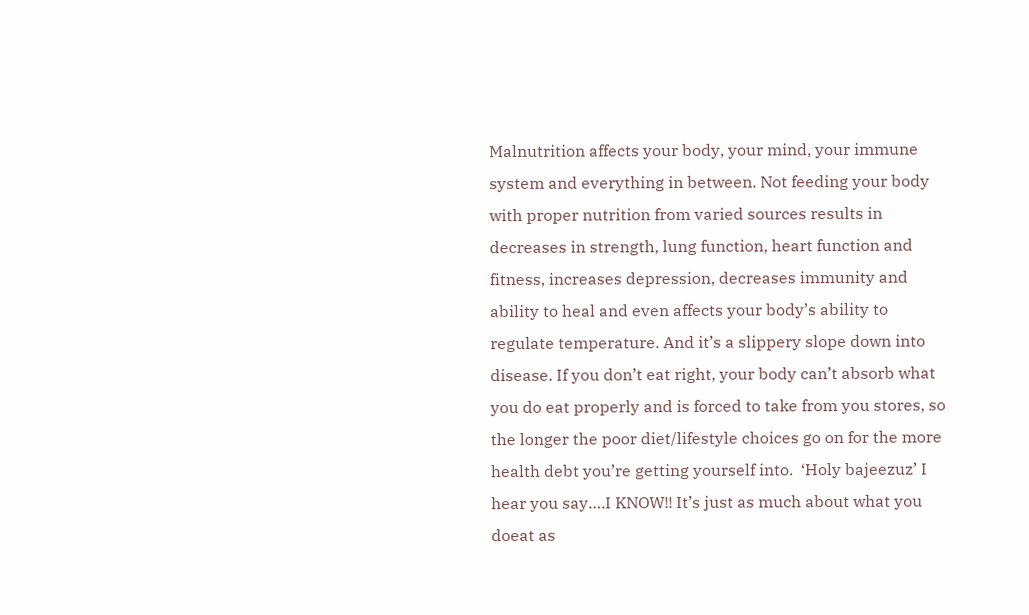Malnutrition affects your body, your mind, your immune system and everything in between. Not feeding your body with proper nutrition from varied sources results in decreases in strength, lung function, heart function and fitness, increases depression, decreases immunity and ability to heal and even affects your body’s ability to regulate temperature. And it’s a slippery slope down into disease. If you don’t eat right, your body can’t absorb what you do eat properly and is forced to take from you stores, so the longer the poor diet/lifestyle choices go on for the more health debt you’re getting yourself into.  ‘Holy bajeezuz’ I hear you say….I KNOW!! It’s just as much about what you doeat as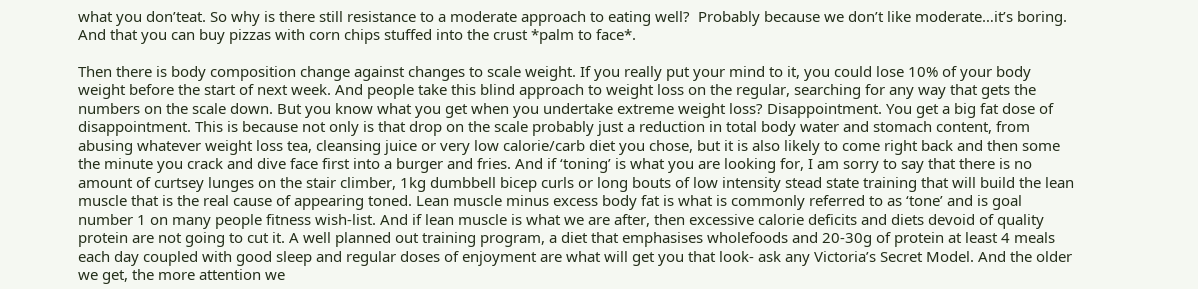what you don’teat. So why is there still resistance to a moderate approach to eating well?  Probably because we don’t like moderate…it’s boring. And that you can buy pizzas with corn chips stuffed into the crust *palm to face*.

Then there is body composition change against changes to scale weight. If you really put your mind to it, you could lose 10% of your body weight before the start of next week. And people take this blind approach to weight loss on the regular, searching for any way that gets the numbers on the scale down. But you know what you get when you undertake extreme weight loss? Disappointment. You get a big fat dose of disappointment. This is because not only is that drop on the scale probably just a reduction in total body water and stomach content, from abusing whatever weight loss tea, cleansing juice or very low calorie/carb diet you chose, but it is also likely to come right back and then some the minute you crack and dive face first into a burger and fries. And if ‘toning’ is what you are looking for, I am sorry to say that there is no amount of curtsey lunges on the stair climber, 1kg dumbbell bicep curls or long bouts of low intensity stead state training that will build the lean muscle that is the real cause of appearing toned. Lean muscle minus excess body fat is what is commonly referred to as ‘tone’ and is goal number 1 on many people fitness wish-list. And if lean muscle is what we are after, then excessive calorie deficits and diets devoid of quality protein are not going to cut it. A well planned out training program, a diet that emphasises wholefoods and 20-30g of protein at least 4 meals each day coupled with good sleep and regular doses of enjoyment are what will get you that look- ask any Victoria’s Secret Model. And the older we get, the more attention we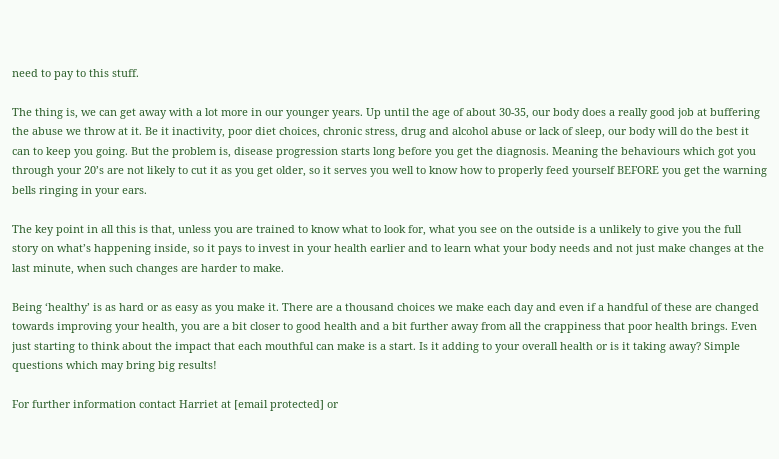need to pay to this stuff.

The thing is, we can get away with a lot more in our younger years. Up until the age of about 30-35, our body does a really good job at buffering the abuse we throw at it. Be it inactivity, poor diet choices, chronic stress, drug and alcohol abuse or lack of sleep, our body will do the best it can to keep you going. But the problem is, disease progression starts long before you get the diagnosis. Meaning the behaviours which got you through your 20’s are not likely to cut it as you get older, so it serves you well to know how to properly feed yourself BEFORE you get the warning bells ringing in your ears.

The key point in all this is that, unless you are trained to know what to look for, what you see on the outside is a unlikely to give you the full story on what’s happening inside, so it pays to invest in your health earlier and to learn what your body needs and not just make changes at the last minute, when such changes are harder to make.

Being ‘healthy’ is as hard or as easy as you make it. There are a thousand choices we make each day and even if a handful of these are changed towards improving your health, you are a bit closer to good health and a bit further away from all the crappiness that poor health brings. Even just starting to think about the impact that each mouthful can make is a start. Is it adding to your overall health or is it taking away? Simple questions which may bring big results!

For further information contact Harriet at [email protected] or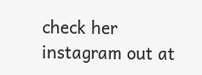check her instagram out at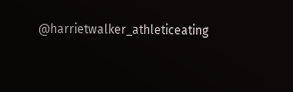@harrietwalker_athleticeating